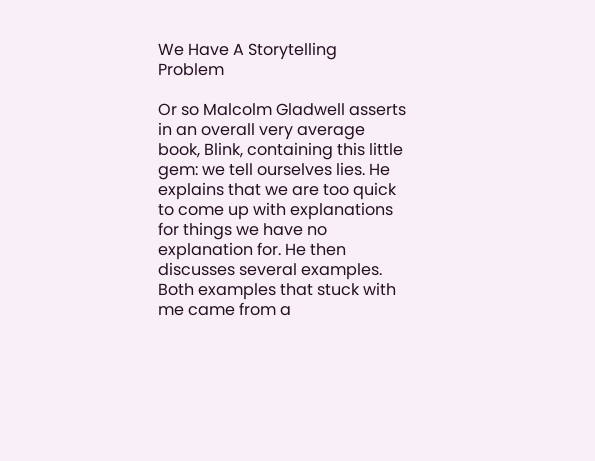We Have A Storytelling Problem

Or so Malcolm Gladwell asserts in an overall very average book, Blink, containing this little gem: we tell ourselves lies. He explains that we are too quick to come up with explanations for things we have no explanation for. He then discusses several examples. Both examples that stuck with me came from a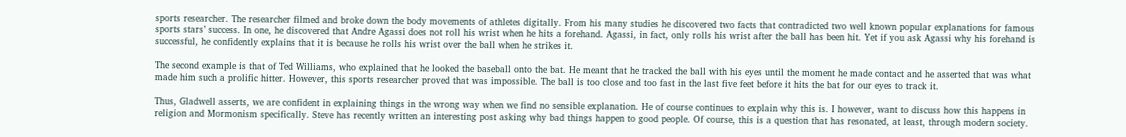sports researcher. The researcher filmed and broke down the body movements of athletes digitally. From his many studies he discovered two facts that contradicted two well known popular explanations for famous sports stars’ success. In one, he discovered that Andre Agassi does not roll his wrist when he hits a forehand. Agassi, in fact, only rolls his wrist after the ball has been hit. Yet if you ask Agassi why his forehand is successful, he confidently explains that it is because he rolls his wrist over the ball when he strikes it.

The second example is that of Ted Williams, who explained that he looked the baseball onto the bat. He meant that he tracked the ball with his eyes until the moment he made contact and he asserted that was what made him such a prolific hitter. However, this sports researcher proved that was impossible. The ball is too close and too fast in the last five feet before it hits the bat for our eyes to track it.

Thus, Gladwell asserts, we are confident in explaining things in the wrong way when we find no sensible explanation. He of course continues to explain why this is. I however, want to discuss how this happens in religion and Mormonism specifically. Steve has recently written an interesting post asking why bad things happen to good people. Of course, this is a question that has resonated, at least, through modern society.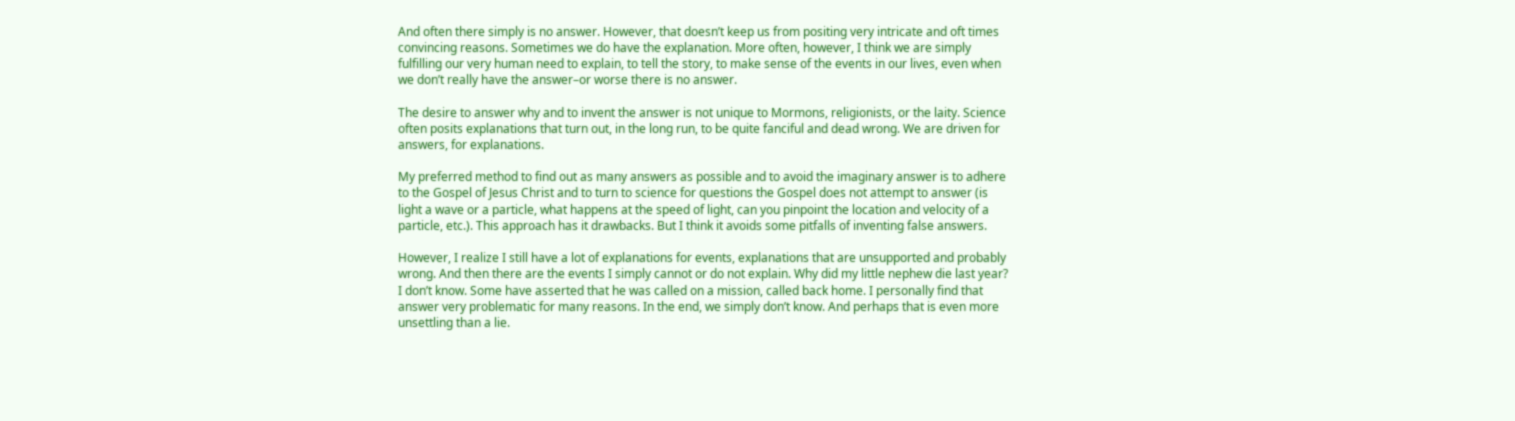And often there simply is no answer. However, that doesn’t keep us from positing very intricate and oft times convincing reasons. Sometimes we do have the explanation. More often, however, I think we are simply fulfilling our very human need to explain, to tell the story, to make sense of the events in our lives, even when we don’t really have the answer–or worse there is no answer.

The desire to answer why and to invent the answer is not unique to Mormons, religionists, or the laity. Science often posits explanations that turn out, in the long run, to be quite fanciful and dead wrong. We are driven for answers, for explanations.

My preferred method to find out as many answers as possible and to avoid the imaginary answer is to adhere to the Gospel of Jesus Christ and to turn to science for questions the Gospel does not attempt to answer (is light a wave or a particle, what happens at the speed of light, can you pinpoint the location and velocity of a particle, etc.). This approach has it drawbacks. But I think it avoids some pitfalls of inventing false answers.

However, I realize I still have a lot of explanations for events, explanations that are unsupported and probably wrong. And then there are the events I simply cannot or do not explain. Why did my little nephew die last year? I don’t know. Some have asserted that he was called on a mission, called back home. I personally find that answer very problematic for many reasons. In the end, we simply don’t know. And perhaps that is even more unsettling than a lie.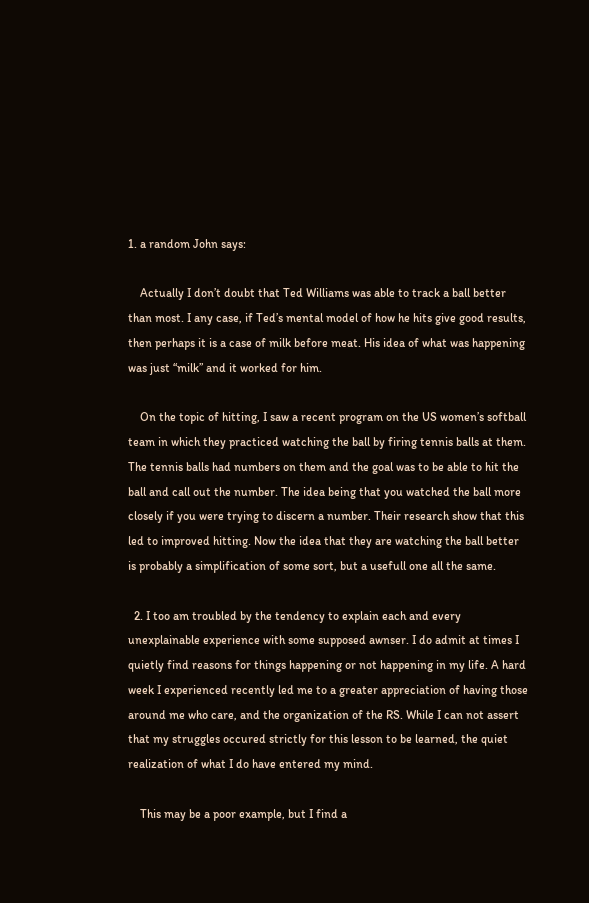1. a random John says:

    Actually I don’t doubt that Ted Williams was able to track a ball better than most. I any case, if Ted’s mental model of how he hits give good results, then perhaps it is a case of milk before meat. His idea of what was happening was just “milk” and it worked for him.

    On the topic of hitting, I saw a recent program on the US women’s softball team in which they practiced watching the ball by firing tennis balls at them. The tennis balls had numbers on them and the goal was to be able to hit the ball and call out the number. The idea being that you watched the ball more closely if you were trying to discern a number. Their research show that this led to improved hitting. Now the idea that they are watching the ball better is probably a simplification of some sort, but a usefull one all the same.

  2. I too am troubled by the tendency to explain each and every unexplainable experience with some supposed awnser. I do admit at times I quietly find reasons for things happening or not happening in my life. A hard week I experienced recently led me to a greater appreciation of having those around me who care, and the organization of the RS. While I can not assert that my struggles occured strictly for this lesson to be learned, the quiet realization of what I do have entered my mind.

    This may be a poor example, but I find a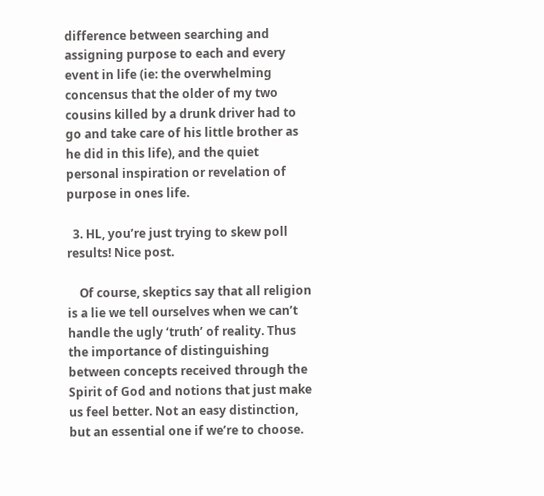difference between searching and assigning purpose to each and every event in life (ie: the overwhelming concensus that the older of my two cousins killed by a drunk driver had to go and take care of his little brother as he did in this life), and the quiet personal inspiration or revelation of purpose in ones life.

  3. HL, you’re just trying to skew poll results! Nice post.

    Of course, skeptics say that all religion is a lie we tell ourselves when we can’t handle the ugly ‘truth’ of reality. Thus the importance of distinguishing between concepts received through the Spirit of God and notions that just make us feel better. Not an easy distinction, but an essential one if we’re to choose.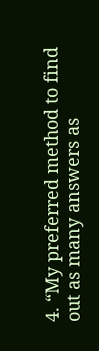4. “My preferred method to find out as many answers as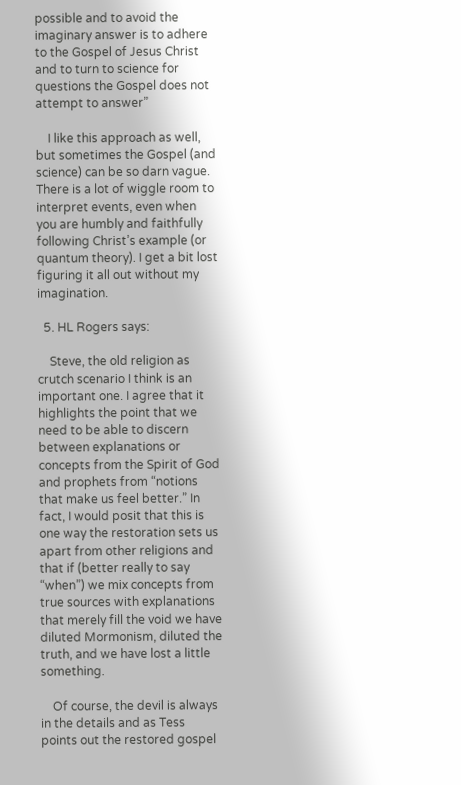possible and to avoid the imaginary answer is to adhere to the Gospel of Jesus Christ and to turn to science for questions the Gospel does not attempt to answer”

    I like this approach as well, but sometimes the Gospel (and science) can be so darn vague. There is a lot of wiggle room to interpret events, even when you are humbly and faithfully following Christ’s example (or quantum theory). I get a bit lost figuring it all out without my imagination.

  5. HL Rogers says:

    Steve, the old religion as crutch scenario I think is an important one. I agree that it highlights the point that we need to be able to discern between explanations or concepts from the Spirit of God and prophets from “notions that make us feel better.” In fact, I would posit that this is one way the restoration sets us apart from other religions and that if (better really to say “when”) we mix concepts from true sources with explanations that merely fill the void we have diluted Mormonism, diluted the truth, and we have lost a little something.

    Of course, the devil is always in the details and as Tess points out the restored gospel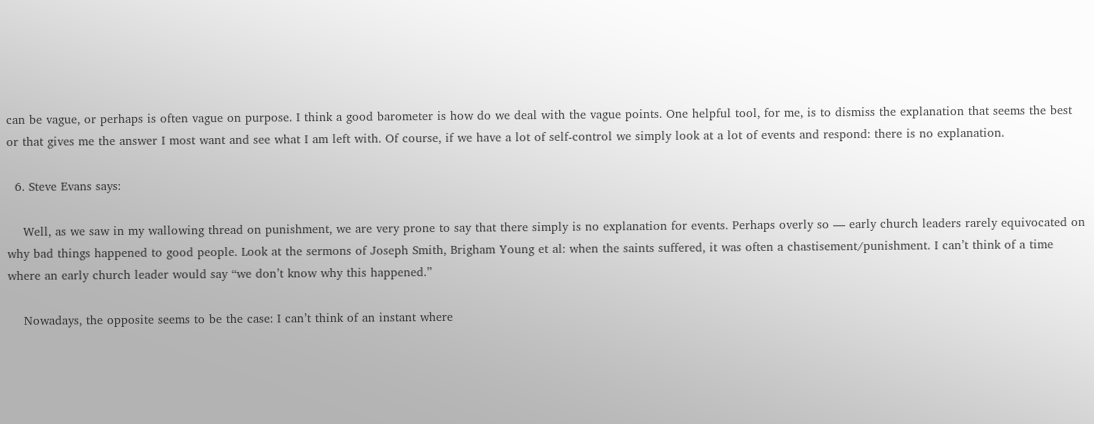can be vague, or perhaps is often vague on purpose. I think a good barometer is how do we deal with the vague points. One helpful tool, for me, is to dismiss the explanation that seems the best or that gives me the answer I most want and see what I am left with. Of course, if we have a lot of self-control we simply look at a lot of events and respond: there is no explanation.

  6. Steve Evans says:

    Well, as we saw in my wallowing thread on punishment, we are very prone to say that there simply is no explanation for events. Perhaps overly so — early church leaders rarely equivocated on why bad things happened to good people. Look at the sermons of Joseph Smith, Brigham Young et al: when the saints suffered, it was often a chastisement/punishment. I can’t think of a time where an early church leader would say “we don’t know why this happened.”

    Nowadays, the opposite seems to be the case: I can’t think of an instant where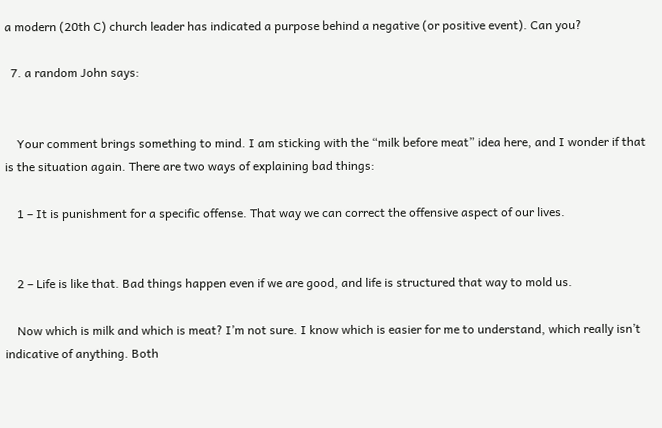a modern (20th C) church leader has indicated a purpose behind a negative (or positive event). Can you?

  7. a random John says:


    Your comment brings something to mind. I am sticking with the “milk before meat” idea here, and I wonder if that is the situation again. There are two ways of explaining bad things:

    1 – It is punishment for a specific offense. That way we can correct the offensive aspect of our lives.


    2 – Life is like that. Bad things happen even if we are good, and life is structured that way to mold us.

    Now which is milk and which is meat? I’m not sure. I know which is easier for me to understand, which really isn’t indicative of anything. Both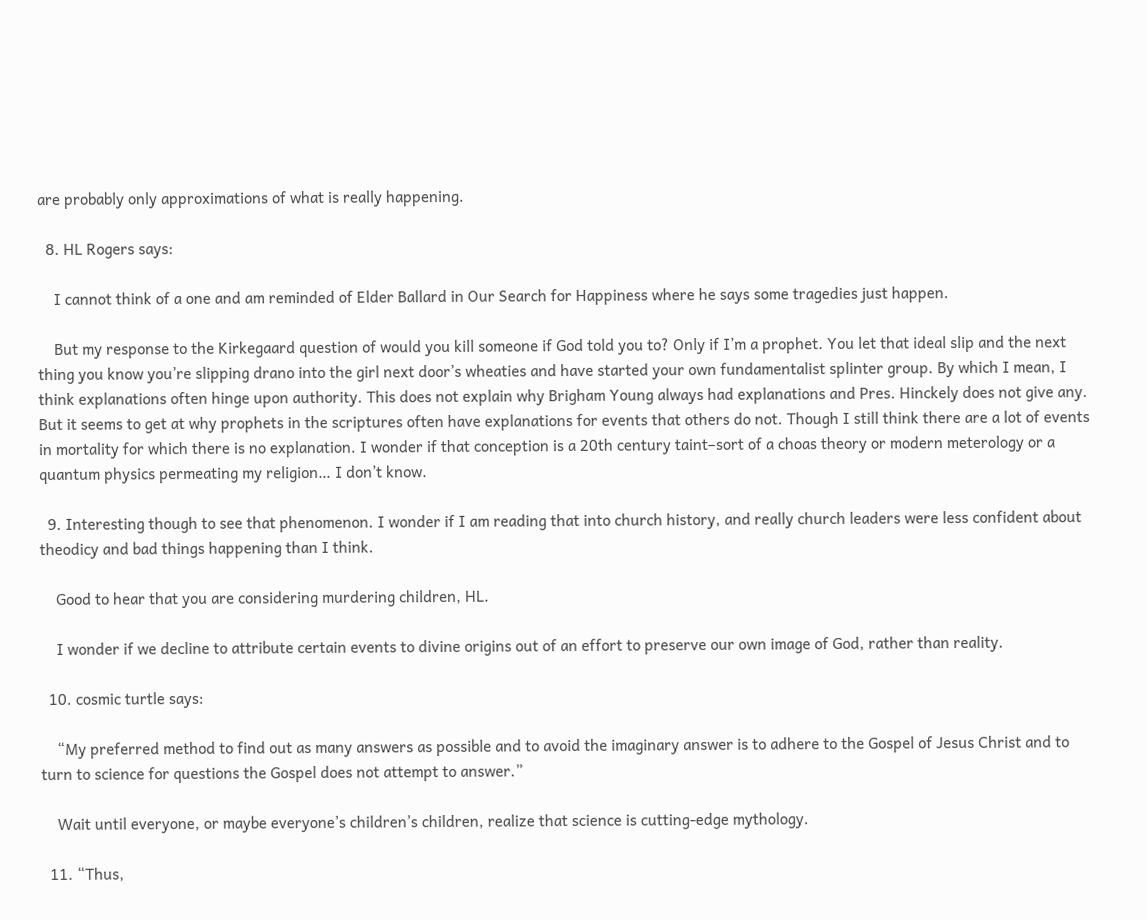are probably only approximations of what is really happening.

  8. HL Rogers says:

    I cannot think of a one and am reminded of Elder Ballard in Our Search for Happiness where he says some tragedies just happen.

    But my response to the Kirkegaard question of would you kill someone if God told you to? Only if I’m a prophet. You let that ideal slip and the next thing you know you’re slipping drano into the girl next door’s wheaties and have started your own fundamentalist splinter group. By which I mean, I think explanations often hinge upon authority. This does not explain why Brigham Young always had explanations and Pres. Hinckely does not give any. But it seems to get at why prophets in the scriptures often have explanations for events that others do not. Though I still think there are a lot of events in mortality for which there is no explanation. I wonder if that conception is a 20th century taint–sort of a choas theory or modern meterology or a quantum physics permeating my religion… I don’t know.

  9. Interesting though to see that phenomenon. I wonder if I am reading that into church history, and really church leaders were less confident about theodicy and bad things happening than I think.

    Good to hear that you are considering murdering children, HL.

    I wonder if we decline to attribute certain events to divine origins out of an effort to preserve our own image of God, rather than reality.

  10. cosmic turtle says:

    “My preferred method to find out as many answers as possible and to avoid the imaginary answer is to adhere to the Gospel of Jesus Christ and to turn to science for questions the Gospel does not attempt to answer.”

    Wait until everyone, or maybe everyone’s children’s children, realize that science is cutting-edge mythology.

  11. “Thus,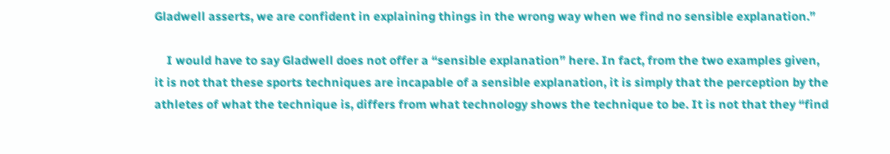Gladwell asserts, we are confident in explaining things in the wrong way when we find no sensible explanation.”

    I would have to say Gladwell does not offer a “sensible explanation” here. In fact, from the two examples given, it is not that these sports techniques are incapable of a sensible explanation, it is simply that the perception by the athletes of what the technique is, differs from what technology shows the technique to be. It is not that they “find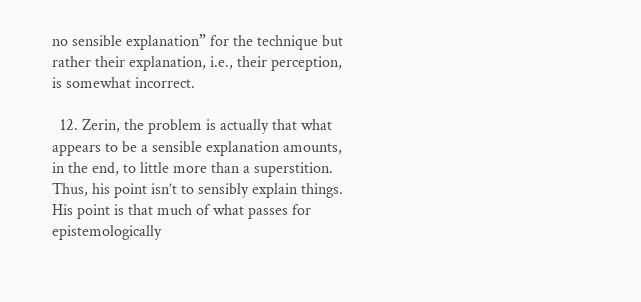no sensible explanation” for the technique but rather their explanation, i.e., their perception, is somewhat incorrect.

  12. Zerin, the problem is actually that what appears to be a sensible explanation amounts, in the end, to little more than a superstition. Thus, his point isn’t to sensibly explain things. His point is that much of what passes for epistemologically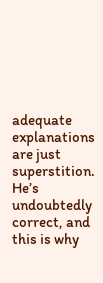adequate explanations are just superstition. He’s undoubtedly correct, and this is why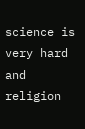science is very hard and religion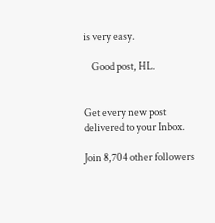is very easy.

    Good post, HL.


Get every new post delivered to your Inbox.

Join 8,704 other followers